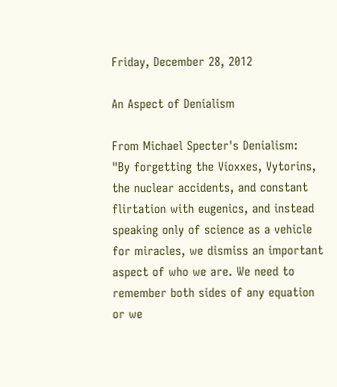Friday, December 28, 2012

An Aspect of Denialism

From Michael Specter's Denialism:
"By forgetting the Vioxxes, Vytorins, the nuclear accidents, and constant flirtation with eugenics, and instead speaking only of science as a vehicle for miracles, we dismiss an important aspect of who we are. We need to remember both sides of any equation or we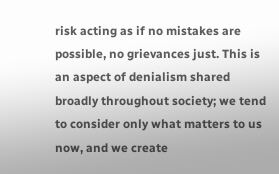risk acting as if no mistakes are possible, no grievances just. This is an aspect of denialism shared broadly throughout society; we tend to consider only what matters to us now, and we create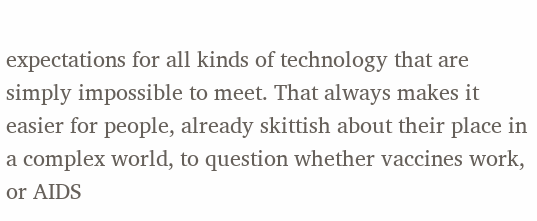expectations for all kinds of technology that are simply impossible to meet. That always makes it easier for people, already skittish about their place in a complex world, to question whether vaccines work, or AIDS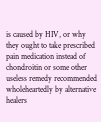is caused by HIV, or why they ought to take prescribed pain medication instead of chondroitin or some other useless remedy recommended wholeheartedly by alternative healers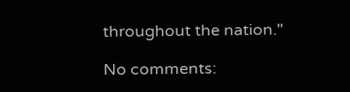throughout the nation."

No comments: